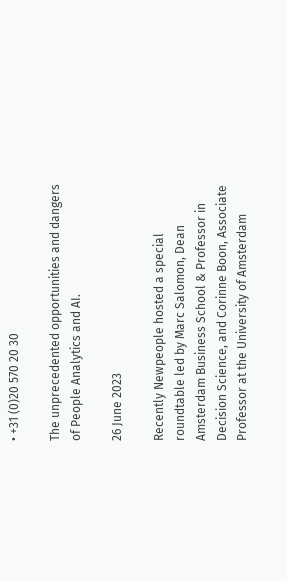• +31 (0)20 570 20 30

The unprecedented opportunities and dangers of People Analytics and AI.

26 June 2023

Recently Newpeople hosted a special roundtable led by Marc Salomon, Dean Amsterdam Business School & Professor in Decision Science, and Corinne Boon, Associate Professor at the University of Amsterdam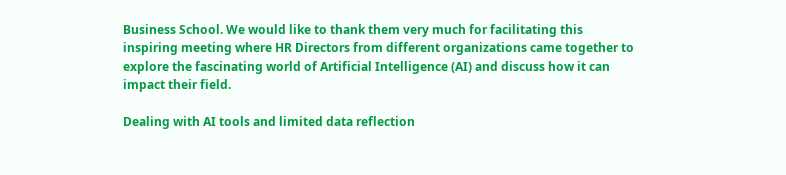Business School. We would like to thank them very much for facilitating this inspiring meeting where HR Directors from different organizations came together to explore the fascinating world of Artificial Intelligence (AI) and discuss how it can impact their field.

Dealing with AI tools and limited data reflection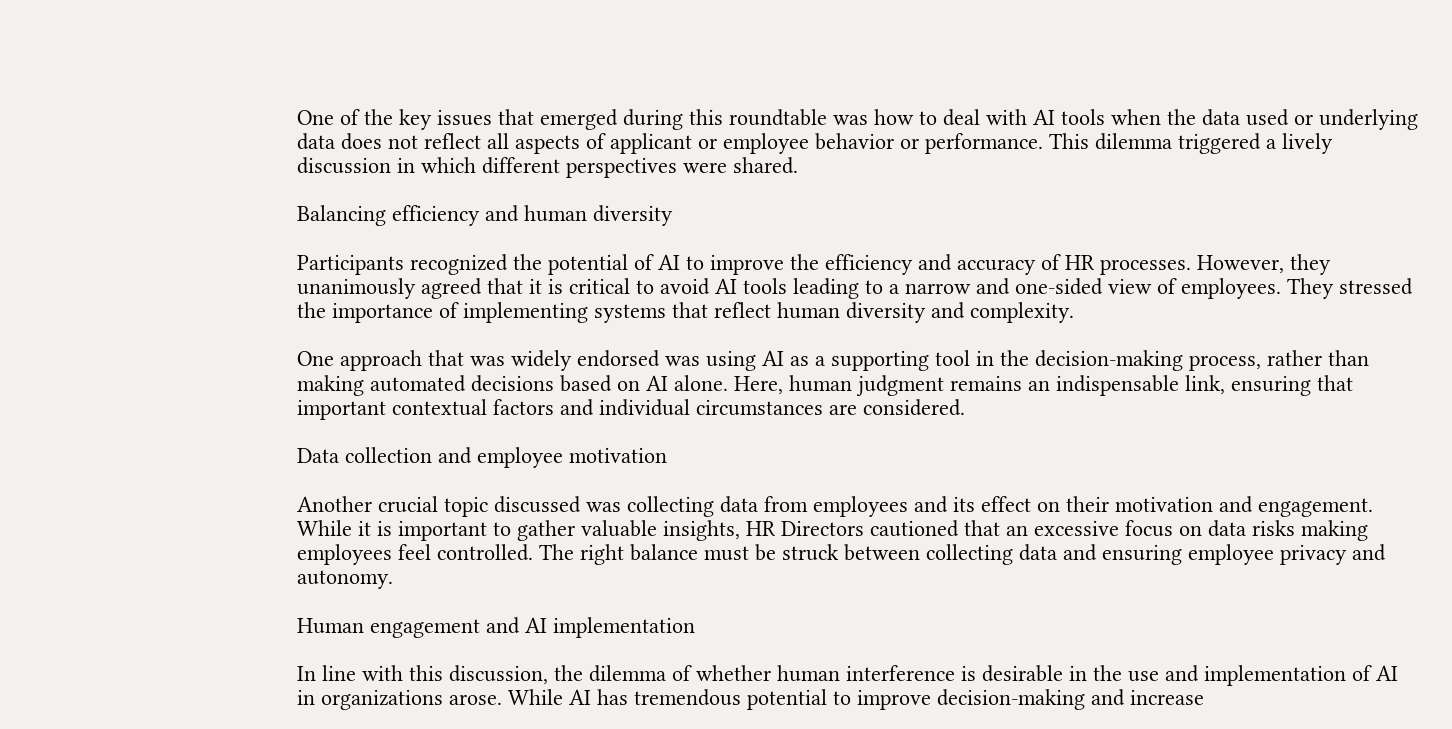One of the key issues that emerged during this roundtable was how to deal with AI tools when the data used or underlying data does not reflect all aspects of applicant or employee behavior or performance. This dilemma triggered a lively discussion in which different perspectives were shared.

Balancing efficiency and human diversity

Participants recognized the potential of AI to improve the efficiency and accuracy of HR processes. However, they unanimously agreed that it is critical to avoid AI tools leading to a narrow and one-sided view of employees. They stressed the importance of implementing systems that reflect human diversity and complexity.

One approach that was widely endorsed was using AI as a supporting tool in the decision-making process, rather than making automated decisions based on AI alone. Here, human judgment remains an indispensable link, ensuring that important contextual factors and individual circumstances are considered.

Data collection and employee motivation

Another crucial topic discussed was collecting data from employees and its effect on their motivation and engagement. While it is important to gather valuable insights, HR Directors cautioned that an excessive focus on data risks making employees feel controlled. The right balance must be struck between collecting data and ensuring employee privacy and autonomy.

Human engagement and AI implementation

In line with this discussion, the dilemma of whether human interference is desirable in the use and implementation of AI in organizations arose. While AI has tremendous potential to improve decision-making and increase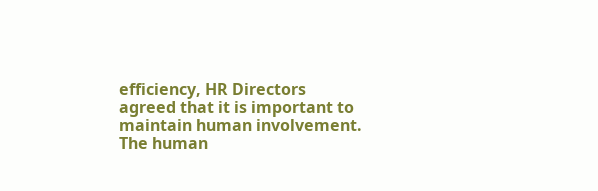efficiency, HR Directors agreed that it is important to maintain human involvement. The human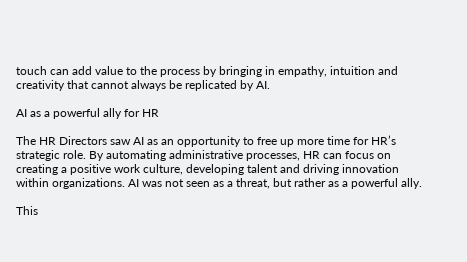touch can add value to the process by bringing in empathy, intuition and creativity that cannot always be replicated by AI.

AI as a powerful ally for HR

The HR Directors saw AI as an opportunity to free up more time for HR’s strategic role. By automating administrative processes, HR can focus on creating a positive work culture, developing talent and driving innovation within organizations. AI was not seen as a threat, but rather as a powerful ally.

This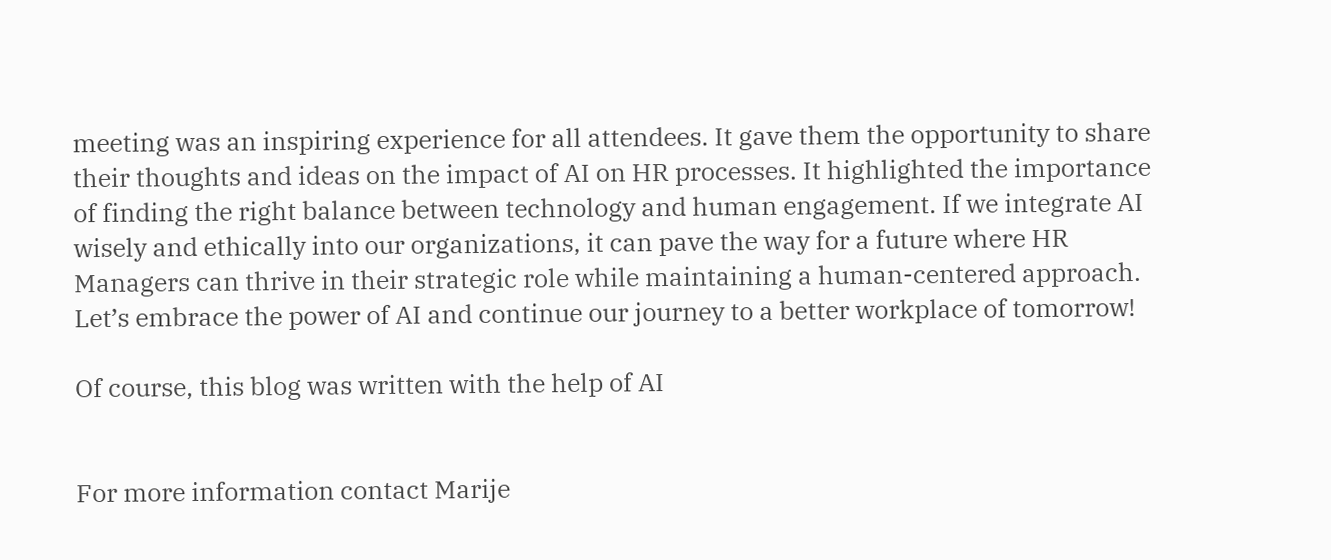meeting was an inspiring experience for all attendees. It gave them the opportunity to share their thoughts and ideas on the impact of AI on HR processes. It highlighted the importance of finding the right balance between technology and human engagement. If we integrate AI wisely and ethically into our organizations, it can pave the way for a future where HR Managers can thrive in their strategic role while maintaining a human-centered approach. Let’s embrace the power of AI and continue our journey to a better workplace of tomorrow!

Of course, this blog was written with the help of AI


For more information contact Marije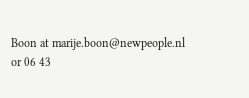Boon at marije.boon@newpeople.nl or 06 43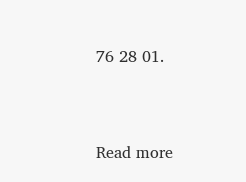76 28 01.


Read more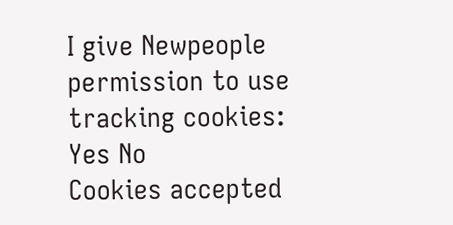I give Newpeople permission to use tracking cookies: Yes No
Cookies accepted